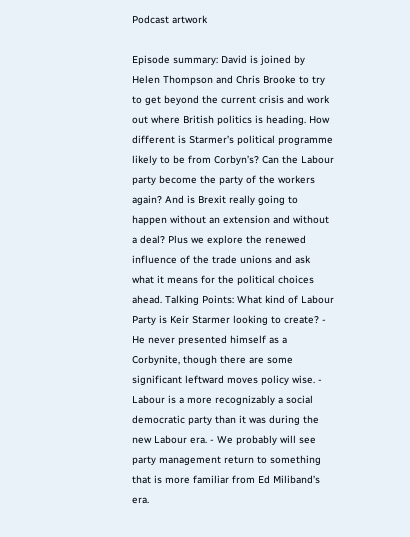Podcast artwork

Episode summary: David is joined by Helen Thompson and Chris Brooke to try to get beyond the current crisis and work out where British politics is heading. How different is Starmer’s political programme likely to be from Corbyn’s? Can the Labour party become the party of the workers again? And is Brexit really going to happen without an extension and without a deal? Plus we explore the renewed influence of the trade unions and ask what it means for the political choices ahead. Talking Points: What kind of Labour Party is Keir Starmer looking to create? - He never presented himself as a Corbynite, though there are some significant leftward moves policy wise. - Labour is a more recognizably a social democratic party than it was during the new Labour era. - We probably will see party management return to something that is more familiar from Ed Miliband’s era.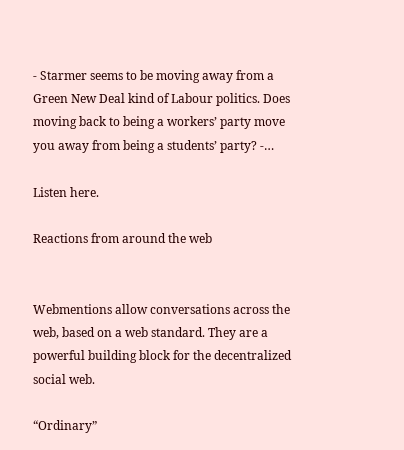- Starmer seems to be moving away from a Green New Deal kind of Labour politics. Does moving back to being a workers’ party move you away from being a students’ party? -…

Listen here.

Reactions from around the web


Webmentions allow conversations across the web, based on a web standard. They are a powerful building block for the decentralized social web.

“Ordinary”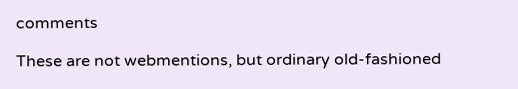comments

These are not webmentions, but ordinary old-fashioned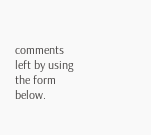comments left by using the form below.